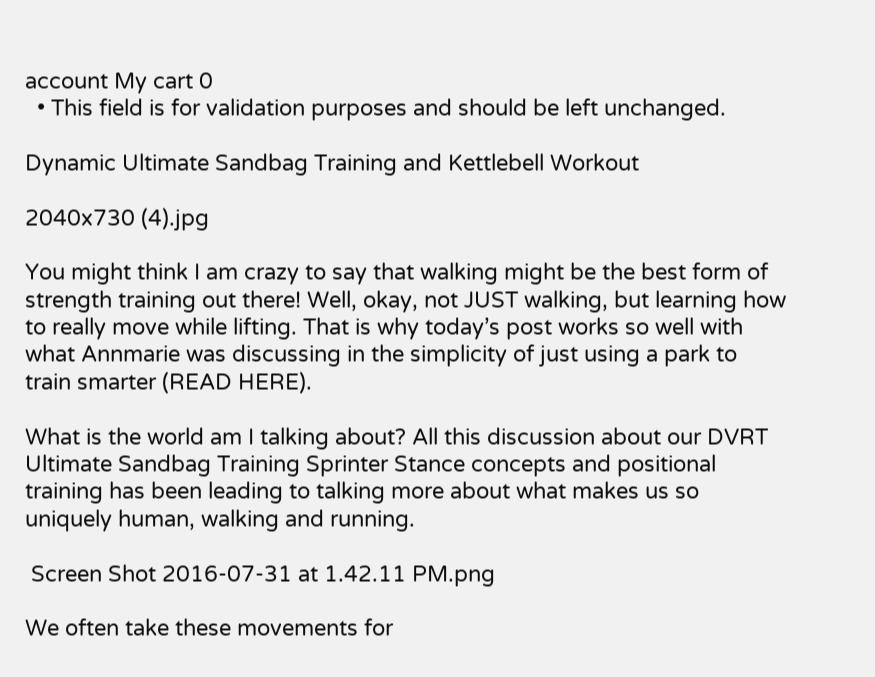account My cart 0
  • This field is for validation purposes and should be left unchanged.

Dynamic Ultimate Sandbag Training and Kettlebell Workout

2040x730 (4).jpg

You might think I am crazy to say that walking might be the best form of strength training out there! Well, okay, not JUST walking, but learning how to really move while lifting. That is why today’s post works so well with what Annmarie was discussing in the simplicity of just using a park to train smarter (READ HERE).

What is the world am I talking about? All this discussion about our DVRT Ultimate Sandbag Training Sprinter Stance concepts and positional training has been leading to talking more about what makes us so uniquely human, walking and running.

 Screen Shot 2016-07-31 at 1.42.11 PM.png

We often take these movements for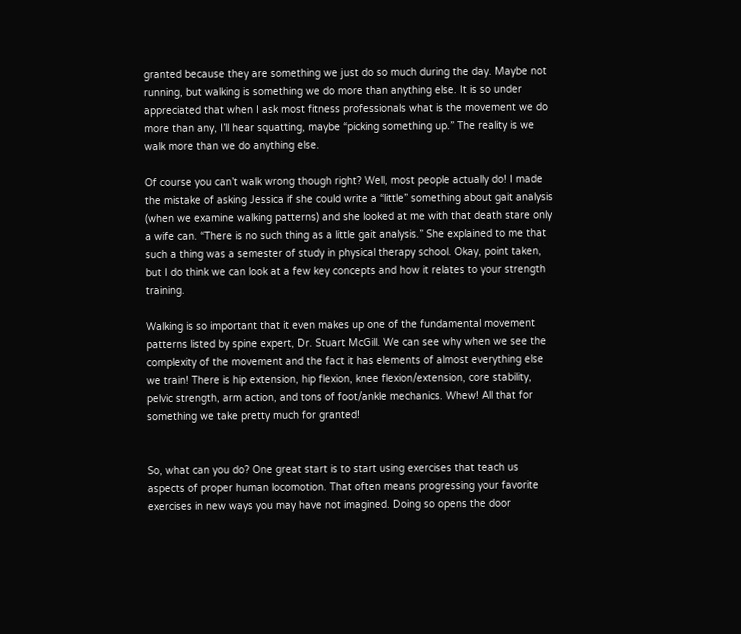granted because they are something we just do so much during the day. Maybe not running, but walking is something we do more than anything else. It is so under appreciated that when I ask most fitness professionals what is the movement we do more than any, I’ll hear squatting, maybe “picking something up.” The reality is we walk more than we do anything else.

Of course you can’t walk wrong though right? Well, most people actually do! I made the mistake of asking Jessica if she could write a “little” something about gait analysis (when we examine walking patterns) and she looked at me with that death stare only a wife can. “There is no such thing as a little gait analysis.” She explained to me that such a thing was a semester of study in physical therapy school. Okay, point taken, but I do think we can look at a few key concepts and how it relates to your strength training.

Walking is so important that it even makes up one of the fundamental movement patterns listed by spine expert, Dr. Stuart McGill. We can see why when we see the complexity of the movement and the fact it has elements of almost everything else we train! There is hip extension, hip flexion, knee flexion/extension, core stability, pelvic strength, arm action, and tons of foot/ankle mechanics. Whew! All that for something we take pretty much for granted!


So, what can you do? One great start is to start using exercises that teach us aspects of proper human locomotion. That often means progressing your favorite exercises in new ways you may have not imagined. Doing so opens the door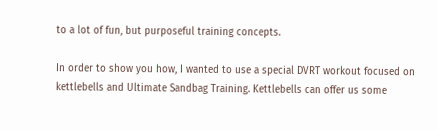to a lot of fun, but purposeful training concepts.

In order to show you how, I wanted to use a special DVRT workout focused on kettlebells and Ultimate Sandbag Training. Kettlebells can offer us some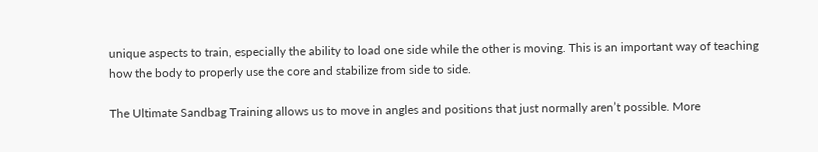unique aspects to train, especially the ability to load one side while the other is moving. This is an important way of teaching how the body to properly use the core and stabilize from side to side.

The Ultimate Sandbag Training allows us to move in angles and positions that just normally aren’t possible. More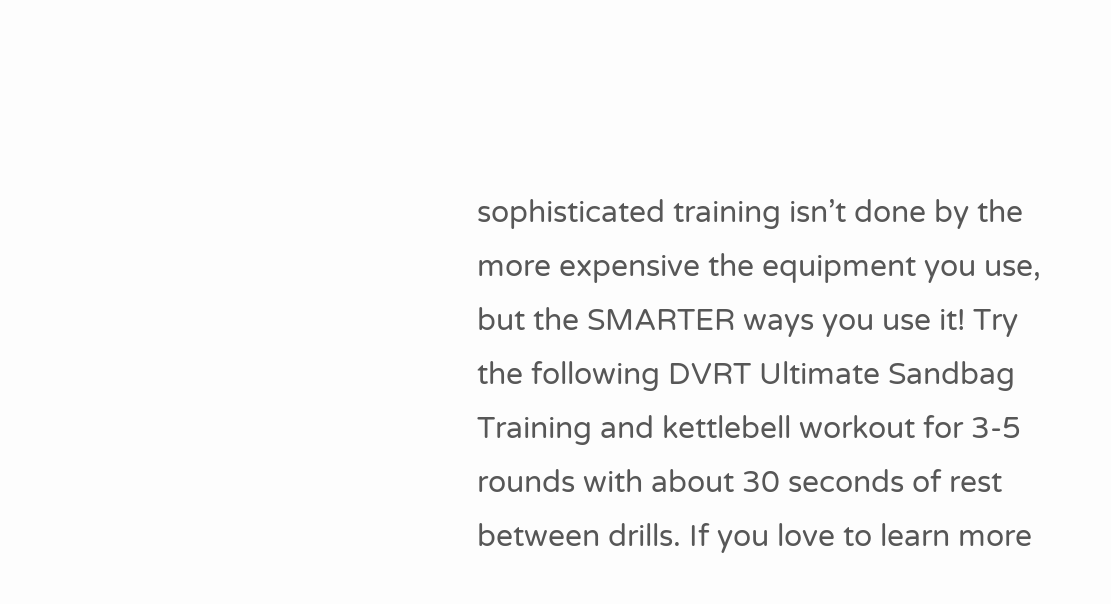sophisticated training isn’t done by the more expensive the equipment you use, but the SMARTER ways you use it! Try the following DVRT Ultimate Sandbag Training and kettlebell workout for 3-5 rounds with about 30 seconds of rest between drills. If you love to learn more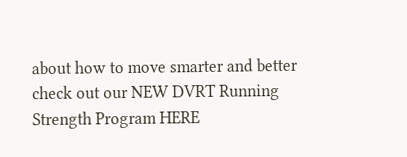about how to move smarter and better check out our NEW DVRT Running Strength Program HERE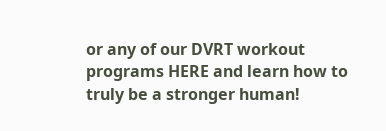or any of our DVRT workout programs HERE and learn how to truly be a stronger human!